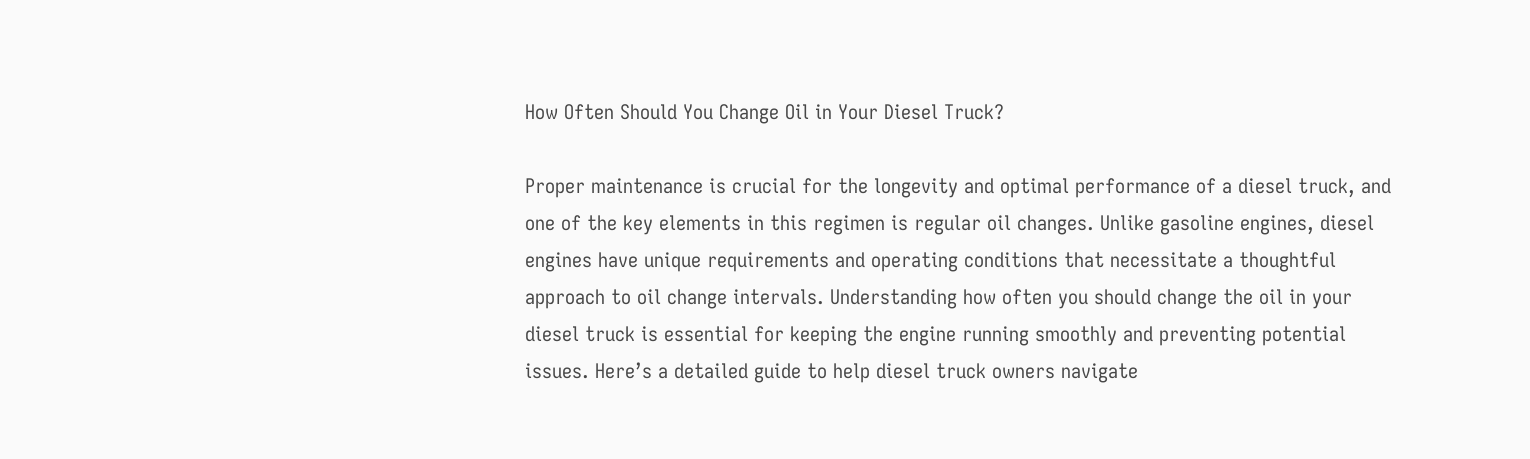How Often Should You Change Oil in Your Diesel Truck?

Proper maintenance is crucial for the longevity and optimal performance of a diesel truck, and one of the key elements in this regimen is regular oil changes. Unlike gasoline engines, diesel engines have unique requirements and operating conditions that necessitate a thoughtful approach to oil change intervals. Understanding how often you should change the oil in your diesel truck is essential for keeping the engine running smoothly and preventing potential issues. Here’s a detailed guide to help diesel truck owners navigate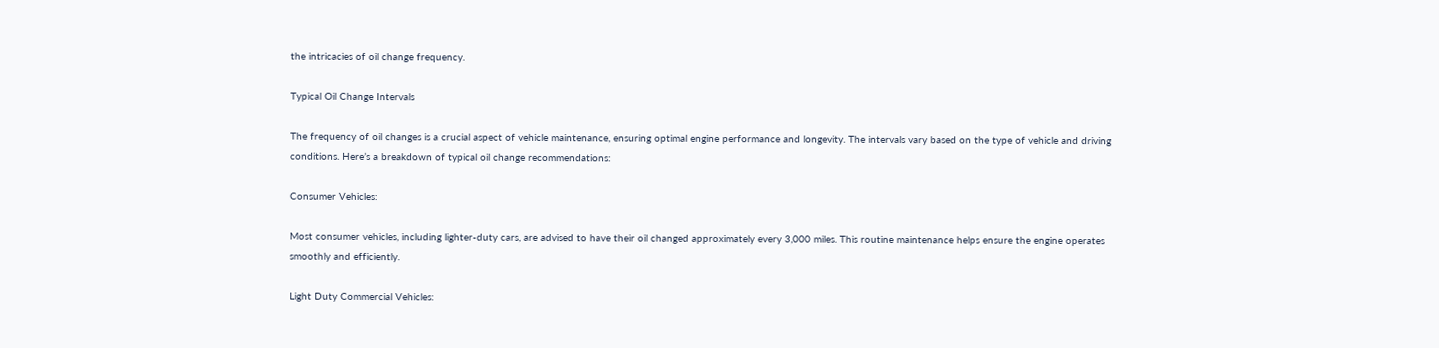the intricacies of oil change frequency.

Typical Oil Change Intervals

The frequency of oil changes is a crucial aspect of vehicle maintenance, ensuring optimal engine performance and longevity. The intervals vary based on the type of vehicle and driving conditions. Here’s a breakdown of typical oil change recommendations:

Consumer Vehicles:

Most consumer vehicles, including lighter-duty cars, are advised to have their oil changed approximately every 3,000 miles. This routine maintenance helps ensure the engine operates smoothly and efficiently.

Light Duty Commercial Vehicles: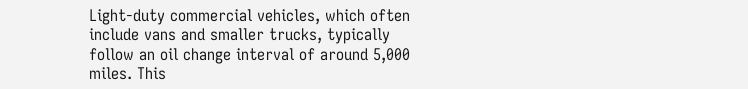Light-duty commercial vehicles, which often include vans and smaller trucks, typically follow an oil change interval of around 5,000 miles. This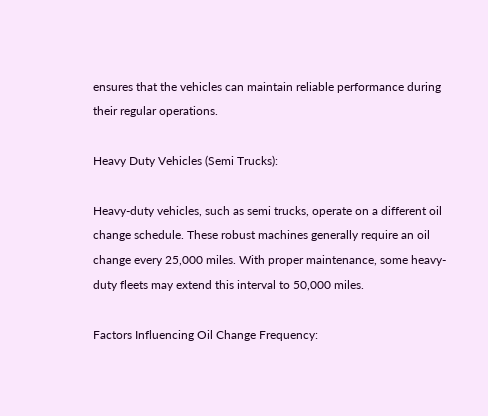ensures that the vehicles can maintain reliable performance during their regular operations.

Heavy Duty Vehicles (Semi Trucks):

Heavy-duty vehicles, such as semi trucks, operate on a different oil change schedule. These robust machines generally require an oil change every 25,000 miles. With proper maintenance, some heavy-duty fleets may extend this interval to 50,000 miles.

Factors Influencing Oil Change Frequency: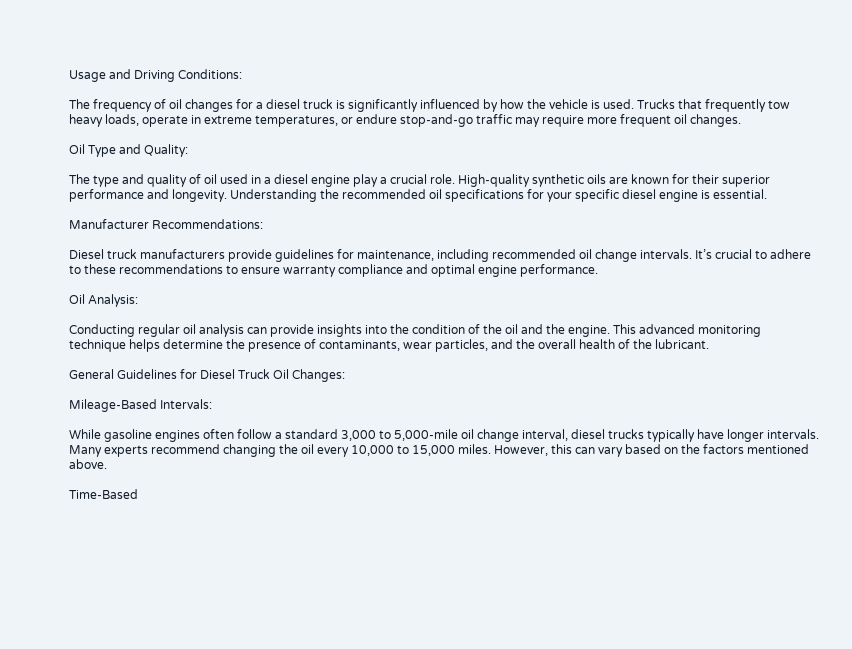Usage and Driving Conditions:

The frequency of oil changes for a diesel truck is significantly influenced by how the vehicle is used. Trucks that frequently tow heavy loads, operate in extreme temperatures, or endure stop-and-go traffic may require more frequent oil changes.

Oil Type and Quality:

The type and quality of oil used in a diesel engine play a crucial role. High-quality synthetic oils are known for their superior performance and longevity. Understanding the recommended oil specifications for your specific diesel engine is essential.

Manufacturer Recommendations:

Diesel truck manufacturers provide guidelines for maintenance, including recommended oil change intervals. It’s crucial to adhere to these recommendations to ensure warranty compliance and optimal engine performance.

Oil Analysis:

Conducting regular oil analysis can provide insights into the condition of the oil and the engine. This advanced monitoring technique helps determine the presence of contaminants, wear particles, and the overall health of the lubricant.

General Guidelines for Diesel Truck Oil Changes:

Mileage-Based Intervals:

While gasoline engines often follow a standard 3,000 to 5,000-mile oil change interval, diesel trucks typically have longer intervals. Many experts recommend changing the oil every 10,000 to 15,000 miles. However, this can vary based on the factors mentioned above.

Time-Based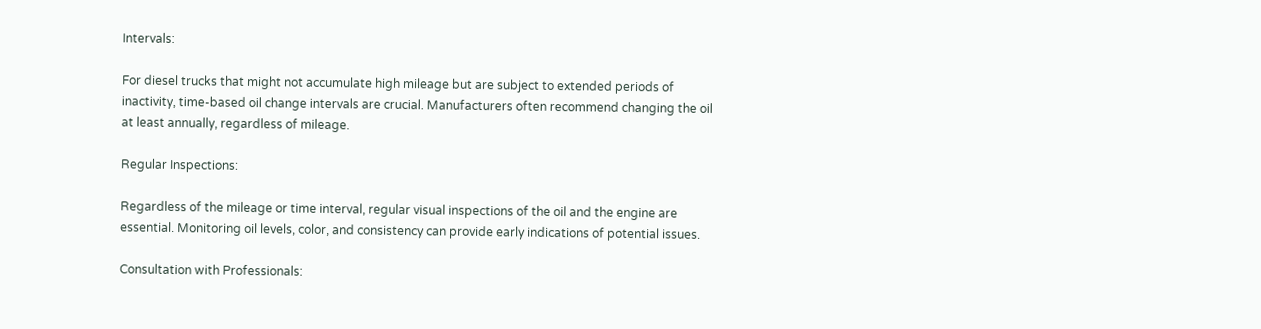Intervals:

For diesel trucks that might not accumulate high mileage but are subject to extended periods of inactivity, time-based oil change intervals are crucial. Manufacturers often recommend changing the oil at least annually, regardless of mileage.

Regular Inspections:

Regardless of the mileage or time interval, regular visual inspections of the oil and the engine are essential. Monitoring oil levels, color, and consistency can provide early indications of potential issues.

Consultation with Professionals: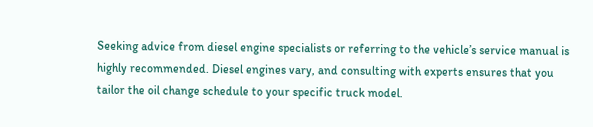Seeking advice from diesel engine specialists or referring to the vehicle’s service manual is highly recommended. Diesel engines vary, and consulting with experts ensures that you tailor the oil change schedule to your specific truck model.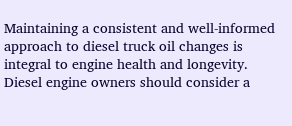Maintaining a consistent and well-informed approach to diesel truck oil changes is integral to engine health and longevity. Diesel engine owners should consider a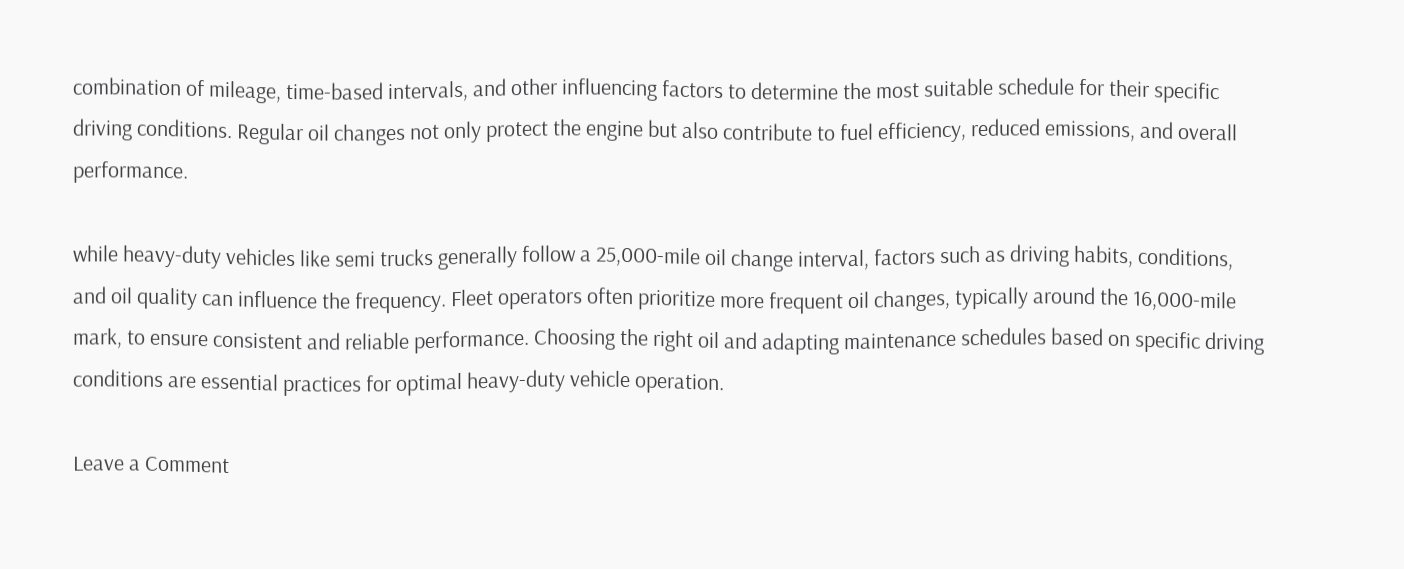combination of mileage, time-based intervals, and other influencing factors to determine the most suitable schedule for their specific driving conditions. Regular oil changes not only protect the engine but also contribute to fuel efficiency, reduced emissions, and overall performance.

while heavy-duty vehicles like semi trucks generally follow a 25,000-mile oil change interval, factors such as driving habits, conditions, and oil quality can influence the frequency. Fleet operators often prioritize more frequent oil changes, typically around the 16,000-mile mark, to ensure consistent and reliable performance. Choosing the right oil and adapting maintenance schedules based on specific driving conditions are essential practices for optimal heavy-duty vehicle operation.

Leave a Comment